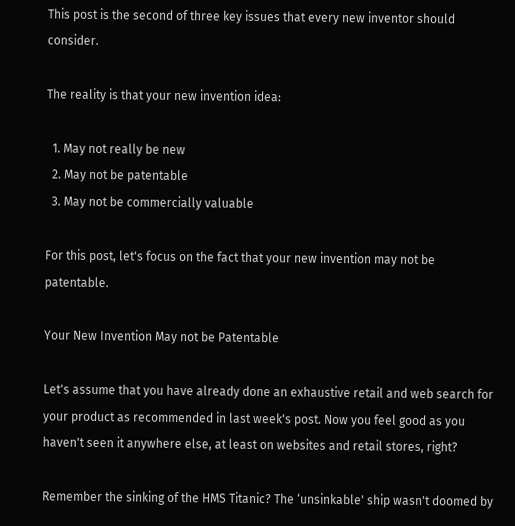This post is the second of three key issues that every new inventor should consider.

The reality is that your new invention idea:

  1. May not really be new
  2. May not be patentable
  3. May not be commercially valuable

For this post, let's focus on the fact that your new invention may not be patentable.

Your New Invention May not be Patentable

Let's assume that you have already done an exhaustive retail and web search for your product as recommended in last week's post. Now you feel good as you haven't seen it anywhere else, at least on websites and retail stores, right?

Remember the sinking of the HMS Titanic? The ‘unsinkable' ship wasn't doomed by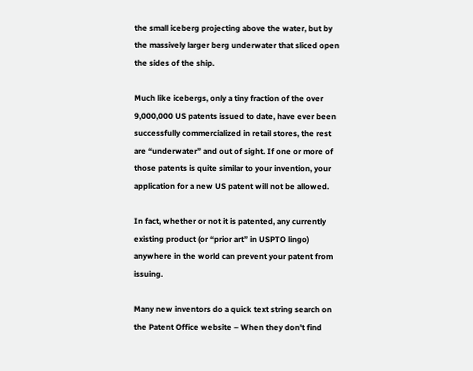the small iceberg projecting above the water, but by the massively larger berg underwater that sliced open the sides of the ship.

Much like icebergs, only a tiny fraction of the over 9,000,000 US patents issued to date, have ever been successfully commercialized in retail stores, the rest are “underwater” and out of sight. If one or more of those patents is quite similar to your invention, your application for a new US patent will not be allowed.

In fact, whether or not it is patented, any currently existing product (or “prior art” in USPTO lingo) anywhere in the world can prevent your patent from issuing.

Many new inventors do a quick text string search on the Patent Office website – When they don't find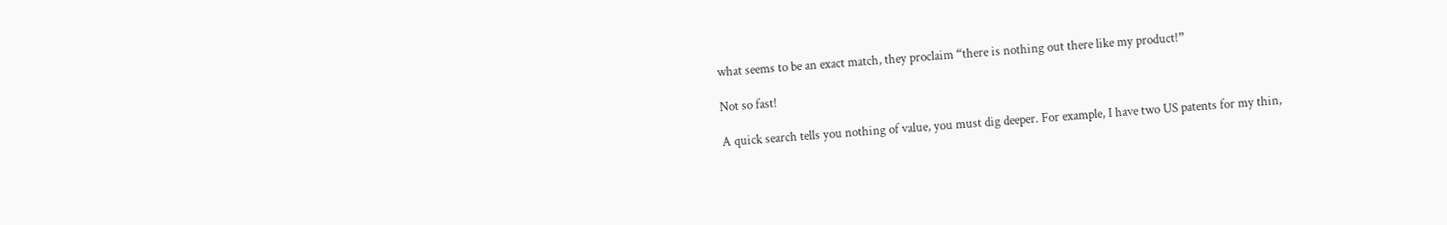what seems to be an exact match, they proclaim “there is nothing out there like my product!”

Not so fast!

A quick search tells you nothing of value, you must dig deeper. For example, I have two US patents for my thin,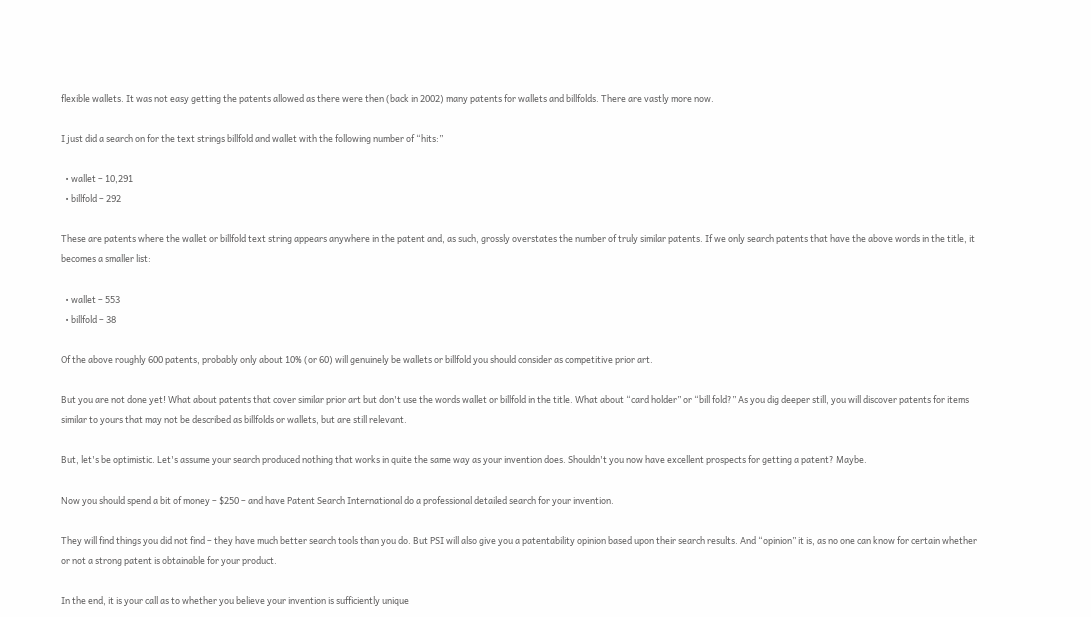flexible wallets. It was not easy getting the patents allowed as there were then (back in 2002) many patents for wallets and billfolds. There are vastly more now.

I just did a search on for the text strings billfold and wallet with the following number of “hits:”

  • wallet – 10,291
  • billfold – 292

These are patents where the wallet or billfold text string appears anywhere in the patent and, as such, grossly overstates the number of truly similar patents. If we only search patents that have the above words in the title, it becomes a smaller list:

  • wallet – 553
  • billfold – 38

Of the above roughly 600 patents, probably only about 10% (or 60) will genuinely be wallets or billfold you should consider as competitive prior art.

But you are not done yet! What about patents that cover similar prior art but don't use the words wallet or billfold in the title. What about “card holder” or “bill fold?” As you dig deeper still, you will discover patents for items similar to yours that may not be described as billfolds or wallets, but are still relevant.

But, let's be optimistic. Let's assume your search produced nothing that works in quite the same way as your invention does. Shouldn't you now have excellent prospects for getting a patent? Maybe.

Now you should spend a bit of money – $250 – and have Patent Search International do a professional detailed search for your invention.

They will find things you did not find – they have much better search tools than you do. But PSI will also give you a patentability opinion based upon their search results. And “opinion” it is, as no one can know for certain whether or not a strong patent is obtainable for your product.

In the end, it is your call as to whether you believe your invention is sufficiently unique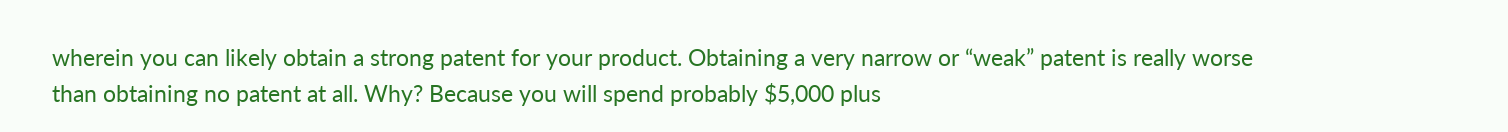wherein you can likely obtain a strong patent for your product. Obtaining a very narrow or “weak” patent is really worse than obtaining no patent at all. Why? Because you will spend probably $5,000 plus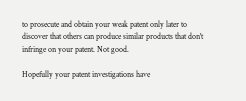to prosecute and obtain your weak patent only later to discover that others can produce similar products that don't infringe on your patent. Not good.

Hopefully your patent investigations have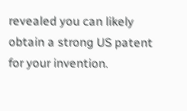revealed you can likely obtain a strong US patent for your invention.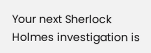Your next Sherlock Holmes investigation is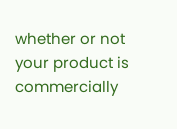whether or not your product is commercially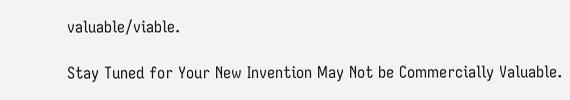valuable/viable.

Stay Tuned for Your New Invention May Not be Commercially Valuable.